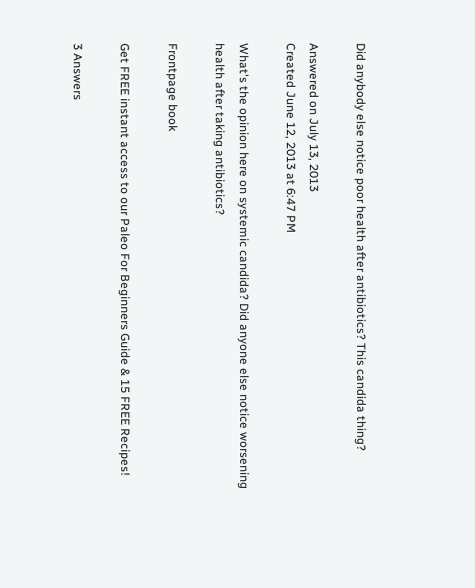Did anybody else notice poor health after antibiotics? This candida thing?

Answered on July 13, 2013
Created June 12, 2013 at 6:47 PM

What's the opinion here on systemic candida? Did anyone else notice worsening health after taking antibiotics?

Frontpage book

Get FREE instant access to our Paleo For Beginners Guide & 15 FREE Recipes!

3 Answers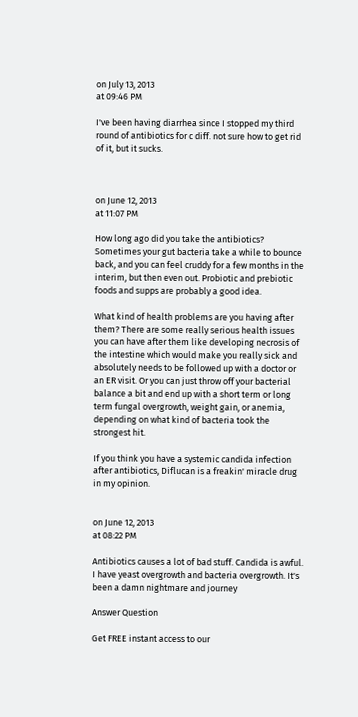on July 13, 2013
at 09:46 PM

I've been having diarrhea since I stopped my third round of antibiotics for c diff. not sure how to get rid of it, but it sucks.



on June 12, 2013
at 11:07 PM

How long ago did you take the antibiotics? Sometimes your gut bacteria take a while to bounce back, and you can feel cruddy for a few months in the interim, but then even out. Probiotic and prebiotic foods and supps are probably a good idea.

What kind of health problems are you having after them? There are some really serious health issues you can have after them like developing necrosis of the intestine which would make you really sick and absolutely needs to be followed up with a doctor or an ER visit. Or you can just throw off your bacterial balance a bit and end up with a short term or long term fungal overgrowth, weight gain, or anemia, depending on what kind of bacteria took the strongest hit.

If you think you have a systemic candida infection after antibiotics, Diflucan is a freakin' miracle drug in my opinion.


on June 12, 2013
at 08:22 PM

Antibiotics causes a lot of bad stuff. Candida is awful. I have yeast overgrowth and bacteria overgrowth. It's been a damn nightmare and journey

Answer Question

Get FREE instant access to our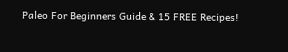Paleo For Beginners Guide & 15 FREE Recipes!